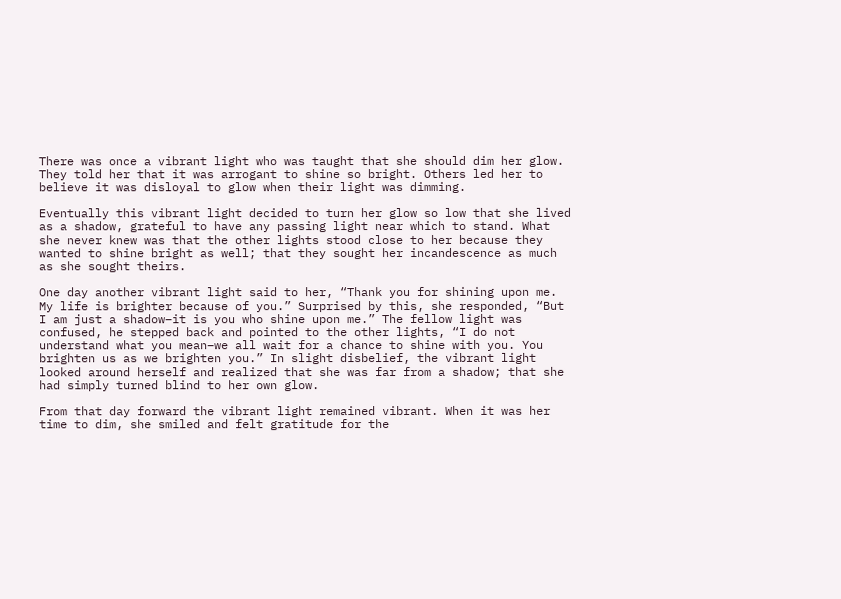There was once a vibrant light who was taught that she should dim her glow. They told her that it was arrogant to shine so bright. Others led her to believe it was disloyal to glow when their light was dimming.

Eventually this vibrant light decided to turn her glow so low that she lived as a shadow, grateful to have any passing light near which to stand. What she never knew was that the other lights stood close to her because they wanted to shine bright as well; that they sought her incandescence as much as she sought theirs.

One day another vibrant light said to her, “Thank you for shining upon me. My life is brighter because of you.” Surprised by this, she responded, “But I am just a shadow–it is you who shine upon me.” The fellow light was confused, he stepped back and pointed to the other lights, “I do not understand what you mean–we all wait for a chance to shine with you. You brighten us as we brighten you.” In slight disbelief, the vibrant light looked around herself and realized that she was far from a shadow; that she had simply turned blind to her own glow.

From that day forward the vibrant light remained vibrant. When it was her time to dim, she smiled and felt gratitude for the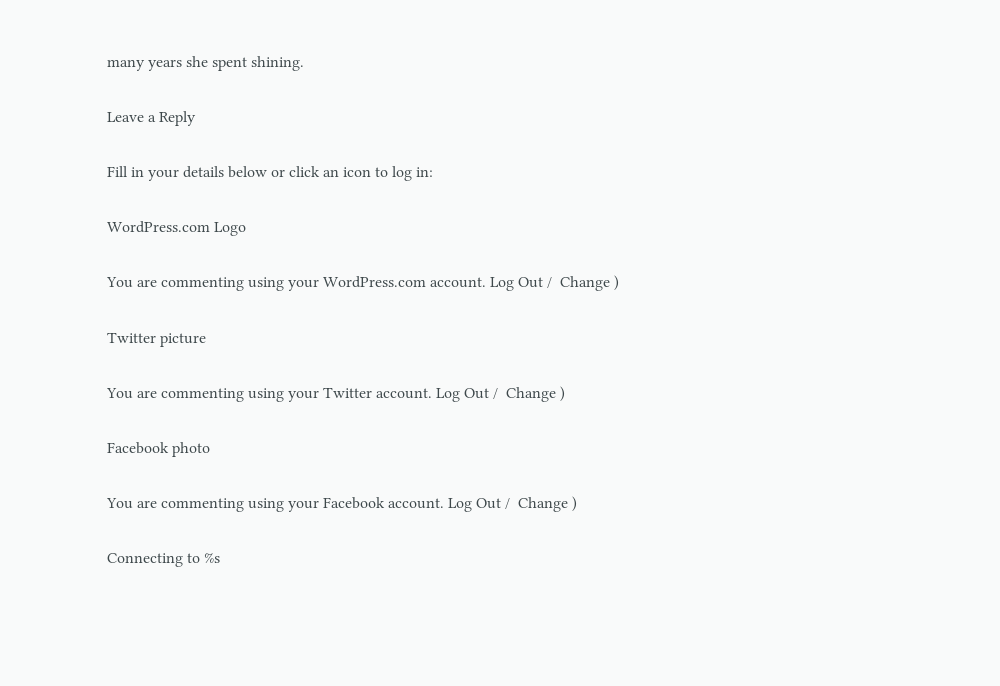many years she spent shining.

Leave a Reply

Fill in your details below or click an icon to log in:

WordPress.com Logo

You are commenting using your WordPress.com account. Log Out /  Change )

Twitter picture

You are commenting using your Twitter account. Log Out /  Change )

Facebook photo

You are commenting using your Facebook account. Log Out /  Change )

Connecting to %s